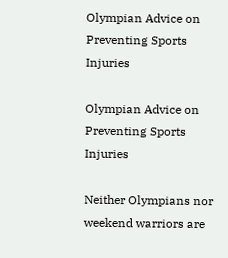Olympian Advice on Preventing Sports Injuries

Olympian Advice on Preventing Sports Injuries

Neither Olympians nor weekend warriors are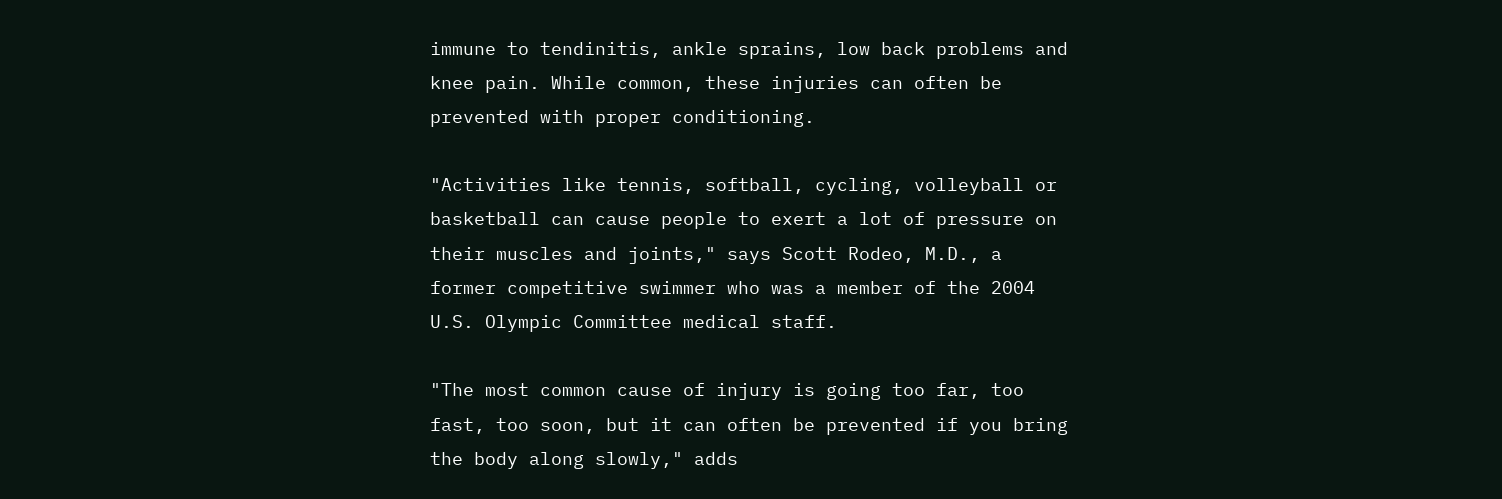immune to tendinitis, ankle sprains, low back problems and knee pain. While common, these injuries can often be prevented with proper conditioning.

"Activities like tennis, softball, cycling, volleyball or basketball can cause people to exert a lot of pressure on their muscles and joints," says Scott Rodeo, M.D., a former competitive swimmer who was a member of the 2004 U.S. Olympic Committee medical staff.

"The most common cause of injury is going too far, too fast, too soon, but it can often be prevented if you bring the body along slowly," adds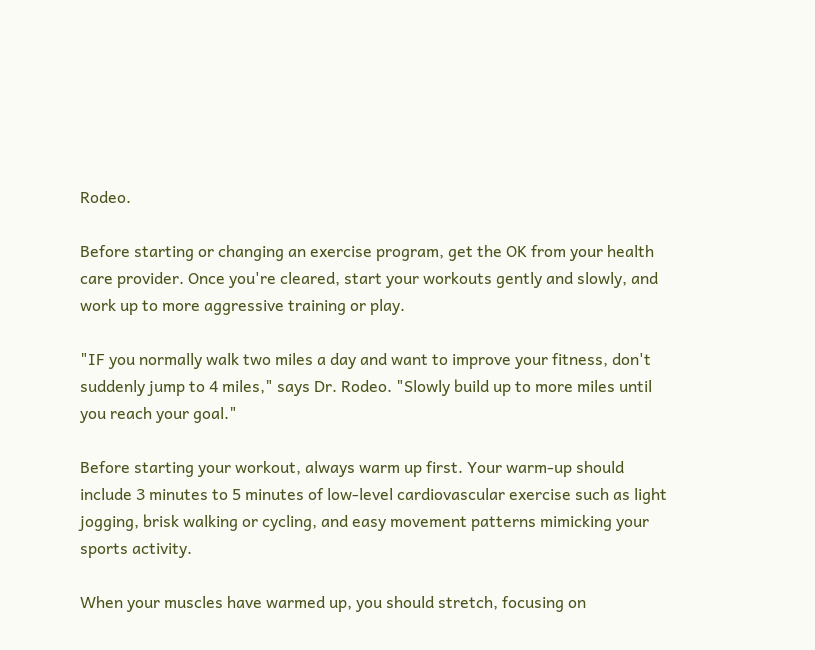Rodeo.

Before starting or changing an exercise program, get the OK from your health care provider. Once you're cleared, start your workouts gently and slowly, and work up to more aggressive training or play.

"IF you normally walk two miles a day and want to improve your fitness, don't suddenly jump to 4 miles," says Dr. Rodeo. "Slowly build up to more miles until you reach your goal."

Before starting your workout, always warm up first. Your warm-up should include 3 minutes to 5 minutes of low-level cardiovascular exercise such as light jogging, brisk walking or cycling, and easy movement patterns mimicking your sports activity.

When your muscles have warmed up, you should stretch, focusing on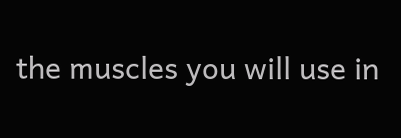the muscles you will use in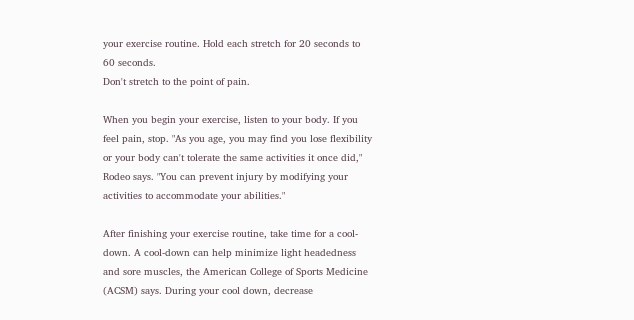your exercise routine. Hold each stretch for 20 seconds to 60 seconds.
Don't stretch to the point of pain.

When you begin your exercise, listen to your body. If you feel pain, stop. "As you age, you may find you lose flexibility or your body can't tolerate the same activities it once did,"
Rodeo says. "You can prevent injury by modifying your activities to accommodate your abilities."

After finishing your exercise routine, take time for a cool-down. A cool-down can help minimize light headedness and sore muscles, the American College of Sports Medicine (ACSM) says. During your cool down, decrease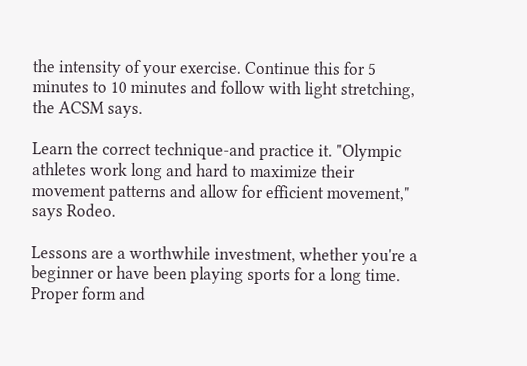the intensity of your exercise. Continue this for 5 minutes to 10 minutes and follow with light stretching, the ACSM says.

Learn the correct technique-and practice it. "Olympic athletes work long and hard to maximize their movement patterns and allow for efficient movement," says Rodeo.

Lessons are a worthwhile investment, whether you're a beginner or have been playing sports for a long time. Proper form and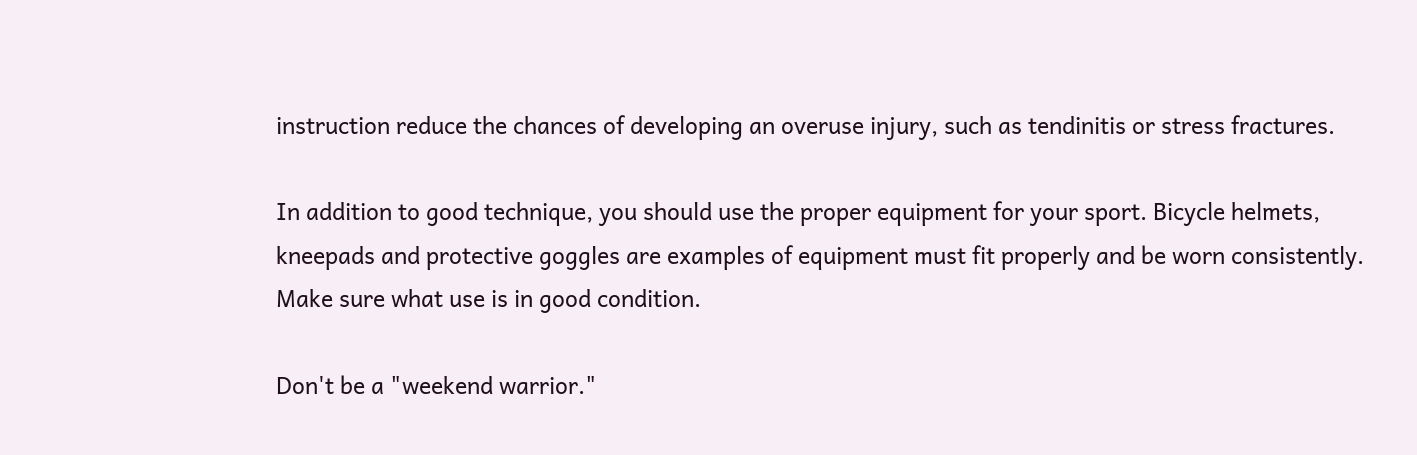instruction reduce the chances of developing an overuse injury, such as tendinitis or stress fractures.

In addition to good technique, you should use the proper equipment for your sport. Bicycle helmets, kneepads and protective goggles are examples of equipment must fit properly and be worn consistently. Make sure what use is in good condition.

Don't be a "weekend warrior."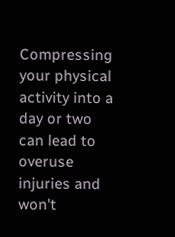Compressing your physical activity into a day or two can lead to overuse injuries and won't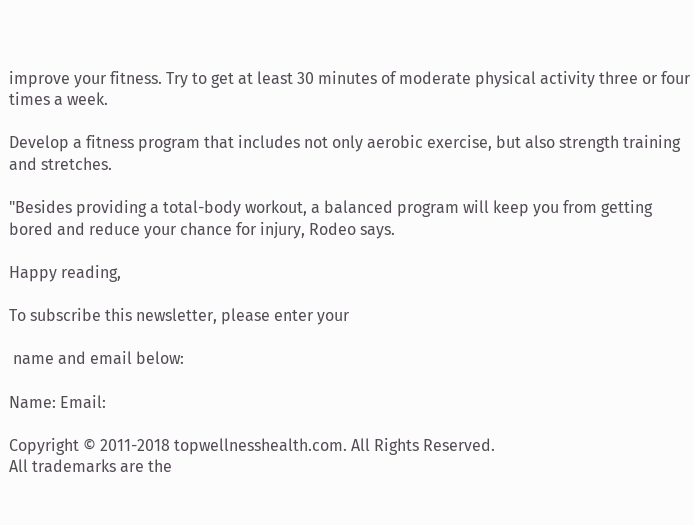improve your fitness. Try to get at least 30 minutes of moderate physical activity three or four times a week.

Develop a fitness program that includes not only aerobic exercise, but also strength training and stretches.

"Besides providing a total-body workout, a balanced program will keep you from getting bored and reduce your chance for injury, Rodeo says.

Happy reading,

To subscribe this newsletter, please enter your

 name and email below:

Name: Email:

Copyright © 2011-2018 topwellnesshealth.com. All Rights Reserved.
All trademarks are the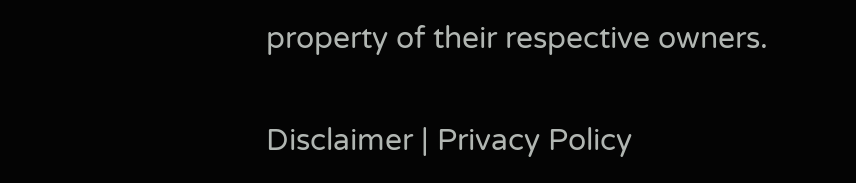property of their respective owners.

Disclaimer | Privacy Policy